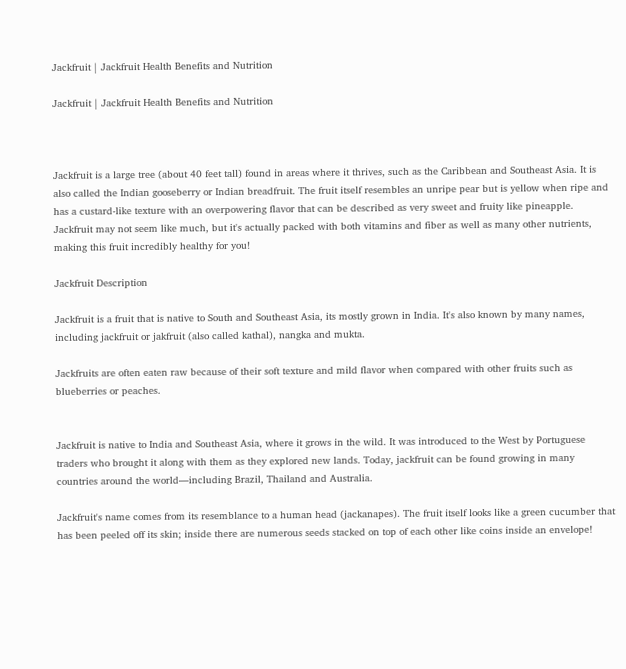Jackfruit | Jackfruit Health Benefits and Nutrition

Jackfruit | Jackfruit Health Benefits and Nutrition



Jackfruit is a large tree (about 40 feet tall) found in areas where it thrives, such as the Caribbean and Southeast Asia. It is also called the Indian gooseberry or Indian breadfruit. The fruit itself resembles an unripe pear but is yellow when ripe and has a custard-like texture with an overpowering flavor that can be described as very sweet and fruity like pineapple. Jackfruit may not seem like much, but it's actually packed with both vitamins and fiber as well as many other nutrients, making this fruit incredibly healthy for you!

Jackfruit Description

Jackfruit is a fruit that is native to South and Southeast Asia, its mostly grown in India. It's also known by many names, including jackfruit or jakfruit (also called kathal), nangka and mukta.

Jackfruits are often eaten raw because of their soft texture and mild flavor when compared with other fruits such as blueberries or peaches.


Jackfruit is native to India and Southeast Asia, where it grows in the wild. It was introduced to the West by Portuguese traders who brought it along with them as they explored new lands. Today, jackfruit can be found growing in many countries around the world—including Brazil, Thailand and Australia.

Jackfruit's name comes from its resemblance to a human head (jackanapes). The fruit itself looks like a green cucumber that has been peeled off its skin; inside there are numerous seeds stacked on top of each other like coins inside an envelope!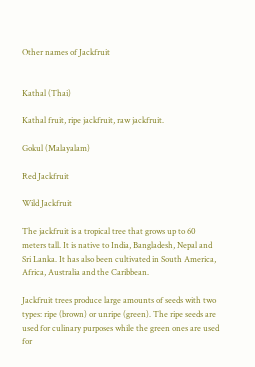Other names of Jackfruit


Kathal (Thai)

Kathal fruit, ripe jackfruit, raw jackfruit.

Gokul (Malayalam)

Red Jackfruit

Wild Jackfruit

The jackfruit is a tropical tree that grows up to 60 meters tall. It is native to India, Bangladesh, Nepal and Sri Lanka. It has also been cultivated in South America, Africa, Australia and the Caribbean.

Jackfruit trees produce large amounts of seeds with two types: ripe (brown) or unripe (green). The ripe seeds are used for culinary purposes while the green ones are used for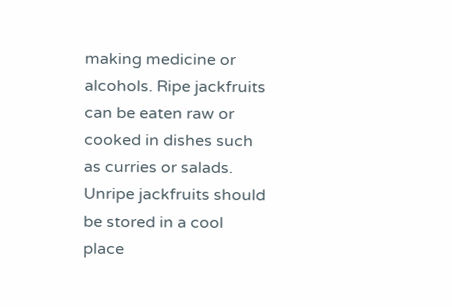making medicine or alcohols. Ripe jackfruits can be eaten raw or cooked in dishes such as curries or salads. Unripe jackfruits should be stored in a cool place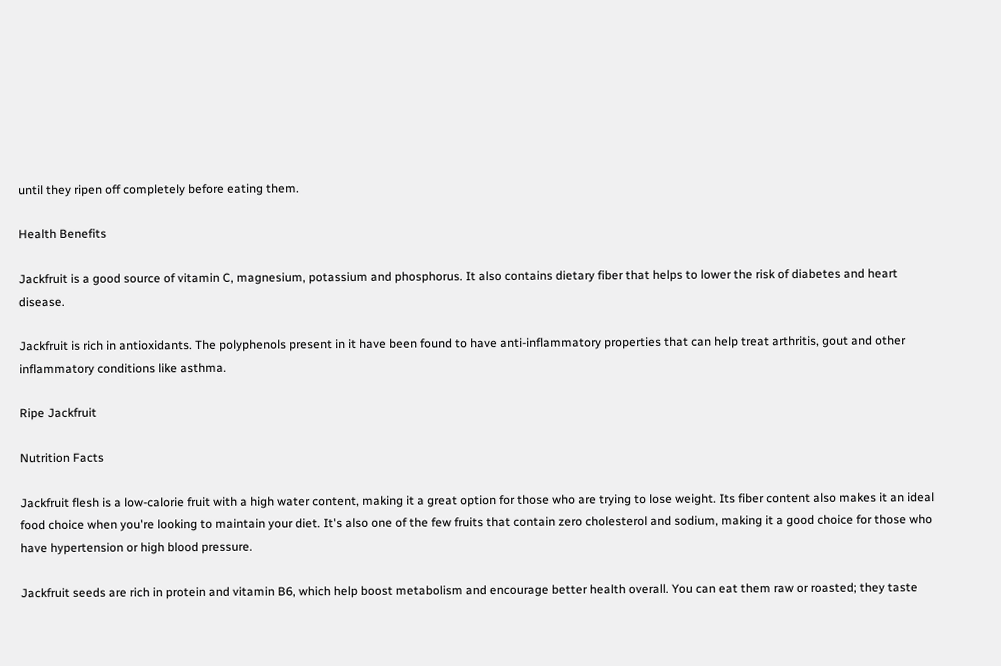until they ripen off completely before eating them.

Health Benefits

Jackfruit is a good source of vitamin C, magnesium, potassium and phosphorus. It also contains dietary fiber that helps to lower the risk of diabetes and heart disease.

Jackfruit is rich in antioxidants. The polyphenols present in it have been found to have anti-inflammatory properties that can help treat arthritis, gout and other inflammatory conditions like asthma.

Ripe Jackfruit

Nutrition Facts

Jackfruit flesh is a low-calorie fruit with a high water content, making it a great option for those who are trying to lose weight. Its fiber content also makes it an ideal food choice when you're looking to maintain your diet. It's also one of the few fruits that contain zero cholesterol and sodium, making it a good choice for those who have hypertension or high blood pressure.

Jackfruit seeds are rich in protein and vitamin B6, which help boost metabolism and encourage better health overall. You can eat them raw or roasted; they taste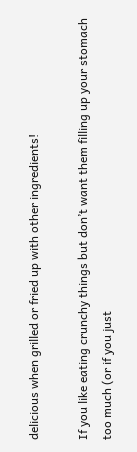delicious when grilled or fried up with other ingredients!

If you like eating crunchy things but don’t want them filling up your stomach too much (or if you just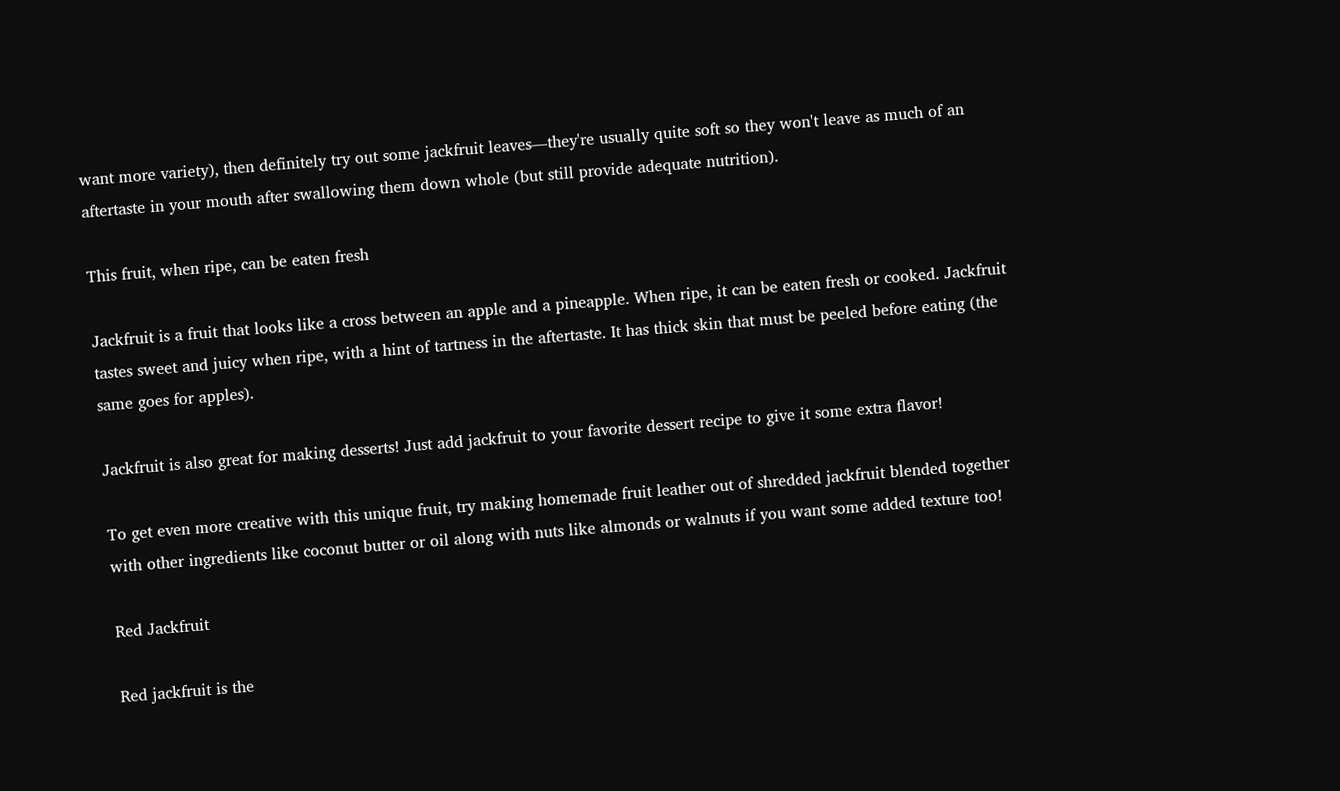want more variety), then definitely try out some jackfruit leaves—they're usually quite soft so they won't leave as much of an aftertaste in your mouth after swallowing them down whole (but still provide adequate nutrition).

This fruit, when ripe, can be eaten fresh

Jackfruit is a fruit that looks like a cross between an apple and a pineapple. When ripe, it can be eaten fresh or cooked. Jackfruit tastes sweet and juicy when ripe, with a hint of tartness in the aftertaste. It has thick skin that must be peeled before eating (the same goes for apples).

Jackfruit is also great for making desserts! Just add jackfruit to your favorite dessert recipe to give it some extra flavor!

To get even more creative with this unique fruit, try making homemade fruit leather out of shredded jackfruit blended together with other ingredients like coconut butter or oil along with nuts like almonds or walnuts if you want some added texture too!

Red Jackfruit

Red jackfruit is the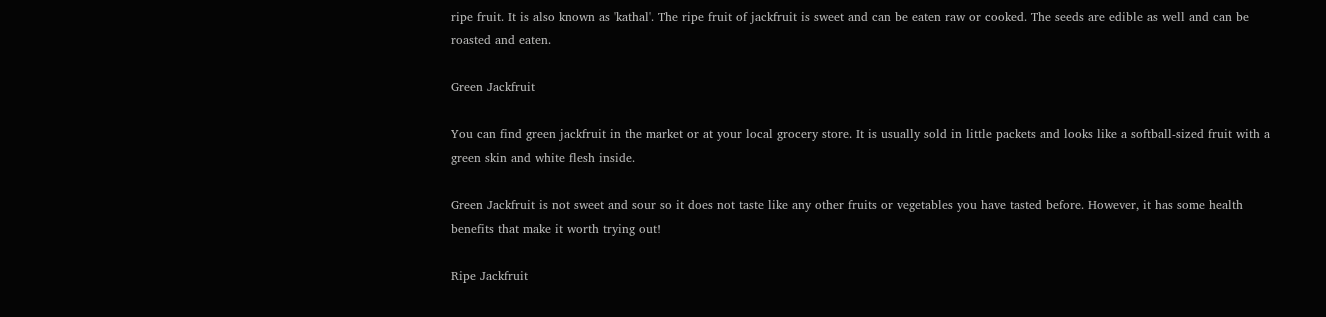ripe fruit. It is also known as 'kathal'. The ripe fruit of jackfruit is sweet and can be eaten raw or cooked. The seeds are edible as well and can be roasted and eaten.

Green Jackfruit

You can find green jackfruit in the market or at your local grocery store. It is usually sold in little packets and looks like a softball-sized fruit with a green skin and white flesh inside.

Green Jackfruit is not sweet and sour so it does not taste like any other fruits or vegetables you have tasted before. However, it has some health benefits that make it worth trying out!

Ripe Jackfruit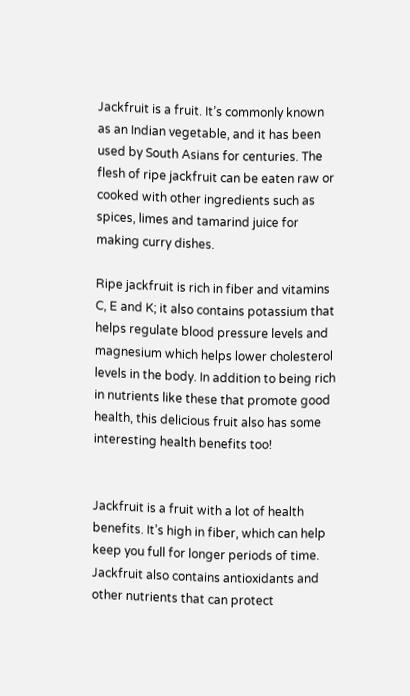Jackfruit is a fruit. It’s commonly known as an Indian vegetable, and it has been used by South Asians for centuries. The flesh of ripe jackfruit can be eaten raw or cooked with other ingredients such as spices, limes and tamarind juice for making curry dishes.

Ripe jackfruit is rich in fiber and vitamins C, E and K; it also contains potassium that helps regulate blood pressure levels and magnesium which helps lower cholesterol levels in the body. In addition to being rich in nutrients like these that promote good health, this delicious fruit also has some interesting health benefits too!


Jackfruit is a fruit with a lot of health benefits. It’s high in fiber, which can help keep you full for longer periods of time. Jackfruit also contains antioxidants and other nutrients that can protect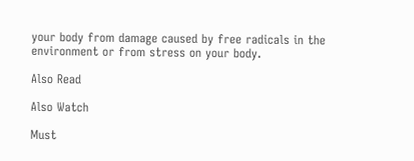your body from damage caused by free radicals in the environment or from stress on your body.

Also Read

Also Watch

Must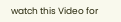watch this Video for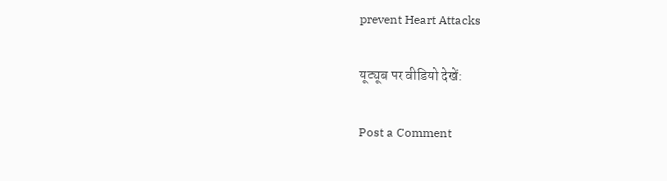prevent Heart Attacks

यूट्यूब पर वीडियो देखें:

Post a Comment